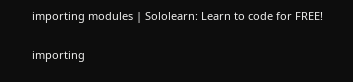importing modules | Sololearn: Learn to code for FREE!


importing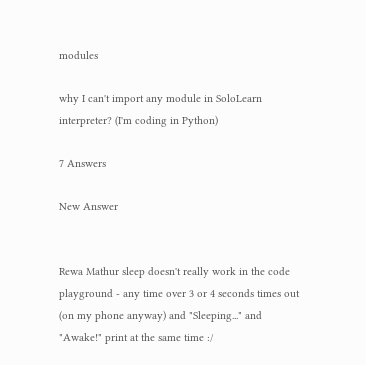modules

why I can't import any module in SoloLearn interpreter? (I'm coding in Python)

7 Answers

New Answer


Rewa Mathur sleep doesn't really work in the code playground - any time over 3 or 4 seconds times out (on my phone anyway) and "Sleeping..." and "Awake!" print at the same time :/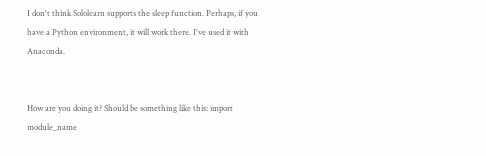I don't think Sololearn supports the sleep function. Perhaps, if you have a Python environment, it will work there. I've used it with Anaconda.


How are you doing it? Should be something like this: import module_name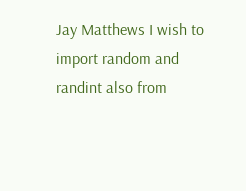Jay Matthews I wish to import random and randint also from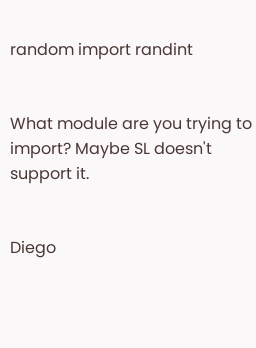random import randint


What module are you trying to import? Maybe SL doesn't support it.


Diego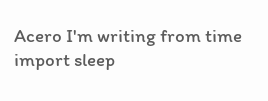Acero I'm writing from time import sleep